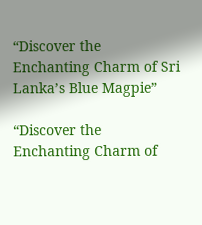“Discover the Enchanting Charm of Sri Lanka’s Blue Magpie”

“Discover the Enchanting Charm of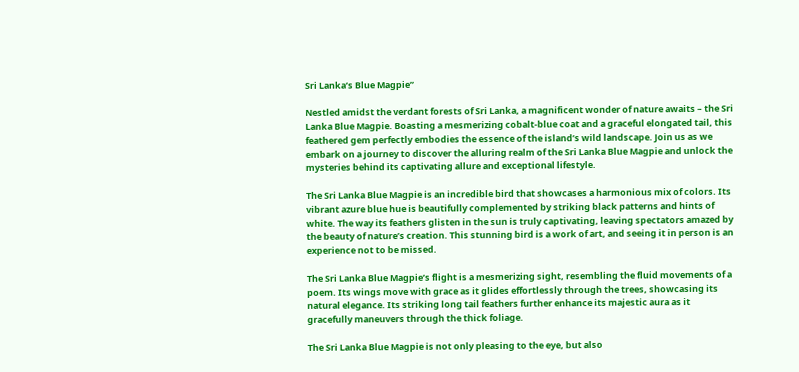Sri Lanka’s Blue Magpie”

Nestled amidst the verdant forests of Sri Lanka, a magnificent wonder of nature awaits – the Sri Lanka Blue Magpie. Boasting a mesmerizing cobalt-blue coat and a graceful elongated tail, this feathered gem perfectly embodies the essence of the island’s wild landscape. Join us as we embark on a journey to discover the alluring realm of the Sri Lanka Blue Magpie and unlock the mysteries behind its captivating allure and exceptional lifestyle.

The Sri Lanka Blue Magpie is an incredible bird that showcases a harmonious mix of colors. Its vibrant azure blue hue is beautifully complemented by striking black patterns and hints of white. The way its feathers glisten in the sun is truly captivating, leaving spectators amazed by the beauty of nature’s creation. This stunning bird is a work of art, and seeing it in person is an experience not to be missed.

The Sri Lanka Blue Magpie’s flight is a mesmerizing sight, resembling the fluid movements of a poem. Its wings move with grace as it glides effortlessly through the trees, showcasing its natural elegance. Its striking long tail feathers further enhance its majestic aura as it gracefully maneuvers through the thick foliage.

The Sri Lanka Blue Magpie is not only pleasing to the eye, but also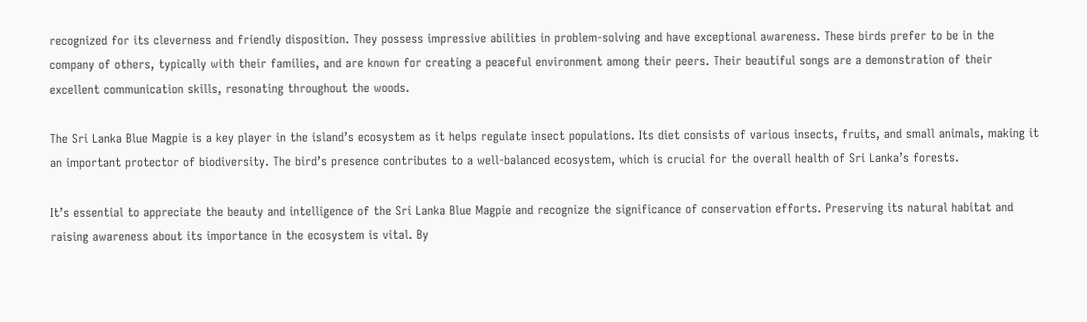recognized for its cleverness and friendly disposition. They possess impressive abilities in problem-solving and have exceptional awareness. These birds prefer to be in the company of others, typically with their families, and are known for creating a peaceful environment among their peers. Their beautiful songs are a demonstration of their excellent communication skills, resonating throughout the woods.

The Sri Lanka Blue Magpie is a key player in the island’s ecosystem as it helps regulate insect populations. Its diet consists of various insects, fruits, and small animals, making it an important protector of biodiversity. The bird’s presence contributes to a well-balanced ecosystem, which is crucial for the overall health of Sri Lanka’s forests.

It’s essential to appreciate the beauty and intelligence of the Sri Lanka Blue Magpie and recognize the significance of conservation efforts. Preserving its natural habitat and raising awareness about its importance in the ecosystem is vital. By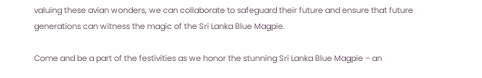valuing these avian wonders, we can collaborate to safeguard their future and ensure that future generations can witness the magic of the Sri Lanka Blue Magpie.

Come and be a part of the festivities as we honor the stunning Sri Lanka Blue Magpie – an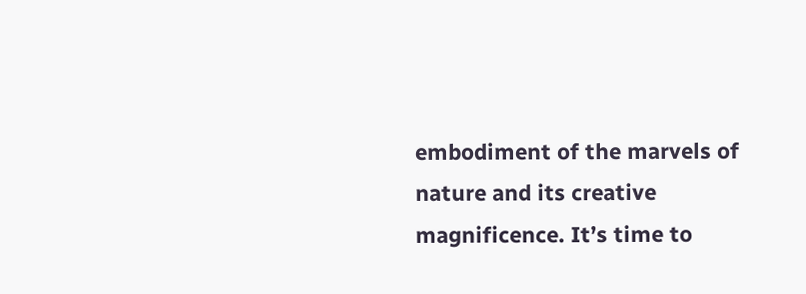embodiment of the marvels of nature and its creative magnificence. It’s time to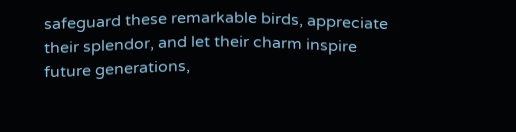safeguard these remarkable birds, appreciate their splendor, and let their charm inspire future generations,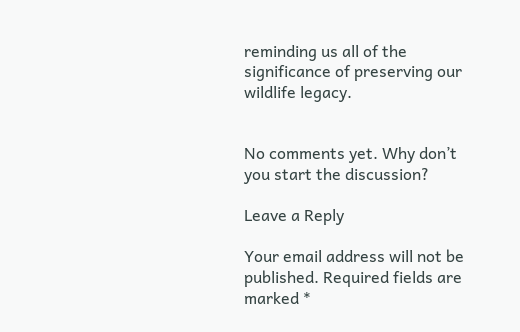reminding us all of the significance of preserving our wildlife legacy.


No comments yet. Why don’t you start the discussion?

Leave a Reply

Your email address will not be published. Required fields are marked *